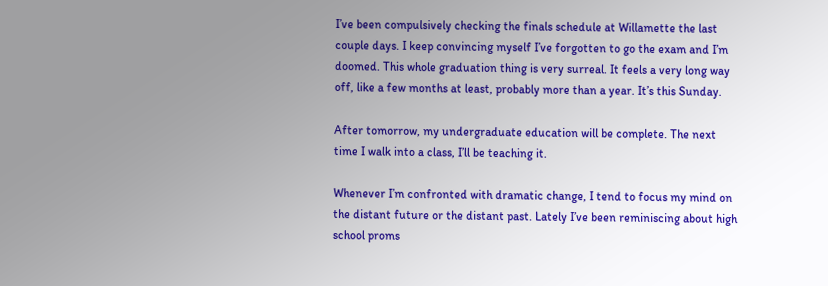I’ve been compulsively checking the finals schedule at Willamette the last couple days. I keep convincing myself I’ve forgotten to go the exam and I’m doomed. This whole graduation thing is very surreal. It feels a very long way off, like a few months at least, probably more than a year. It’s this Sunday.

After tomorrow, my undergraduate education will be complete. The next time I walk into a class, I’ll be teaching it.

Whenever I’m confronted with dramatic change, I tend to focus my mind on the distant future or the distant past. Lately I’ve been reminiscing about high school proms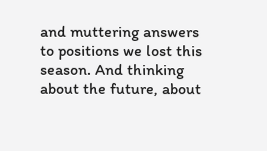and muttering answers to positions we lost this season. And thinking about the future, about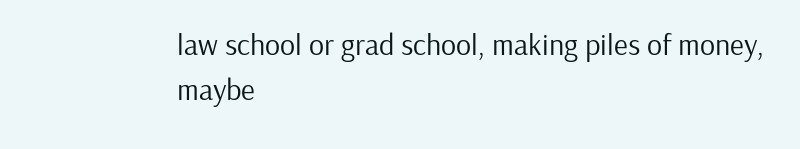law school or grad school, making piles of money, maybe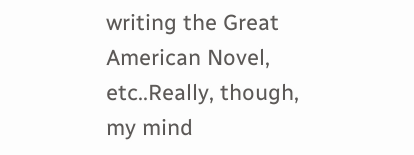writing the Great American Novel, etc..Really, though, my mind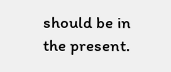should be in the present.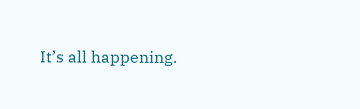It’s all happening.